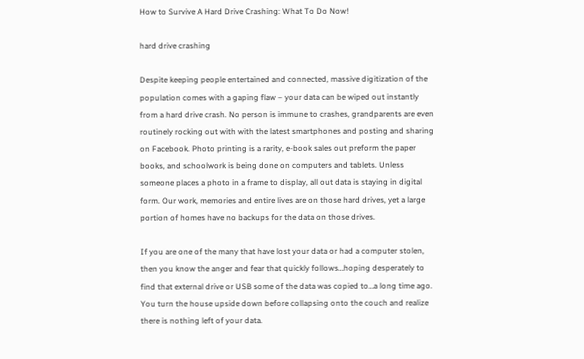How to Survive A Hard Drive Crashing: What To Do Now!

hard drive crashing

Despite keeping people entertained and connected, massive digitization of the population comes with a gaping flaw – your data can be wiped out instantly from a hard drive crash. No person is immune to crashes, grandparents are even routinely rocking out with with the latest smartphones and posting and sharing on Facebook. Photo printing is a rarity, e-book sales out preform the paper books, and schoolwork is being done on computers and tablets. Unless someone places a photo in a frame to display, all out data is staying in digital form. Our work, memories and entire lives are on those hard drives, yet a large portion of homes have no backups for the data on those drives.

If you are one of the many that have lost your data or had a computer stolen, then you know the anger and fear that quickly follows…hoping desperately to find that external drive or USB some of the data was copied to…a long time ago. You turn the house upside down before collapsing onto the couch and realize there is nothing left of your data.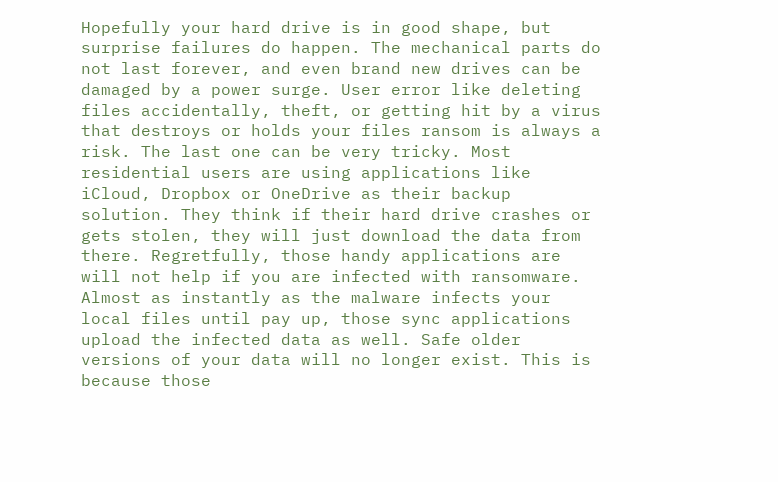Hopefully your hard drive is in good shape, but surprise failures do happen. The mechanical parts do not last forever, and even brand new drives can be damaged by a power surge. User error like deleting files accidentally, theft, or getting hit by a virus that destroys or holds your files ransom is always a risk. The last one can be very tricky. Most residential users are using applications like iCloud, Dropbox or OneDrive as their backup solution. They think if their hard drive crashes or gets stolen, they will just download the data from there. Regretfully, those handy applications are will not help if you are infected with ransomware. Almost as instantly as the malware infects your local files until pay up, those sync applications upload the infected data as well. Safe older versions of your data will no longer exist. This is because those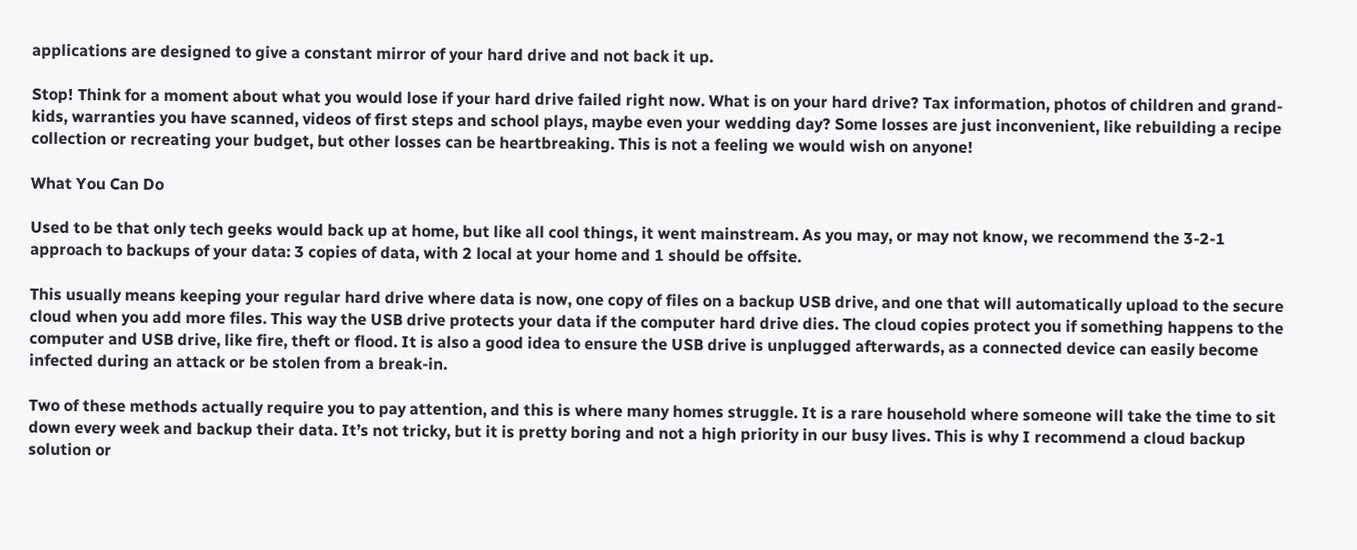applications are designed to give a constant mirror of your hard drive and not back it up.

Stop! Think for a moment about what you would lose if your hard drive failed right now. What is on your hard drive? Tax information, photos of children and grand-kids, warranties you have scanned, videos of first steps and school plays, maybe even your wedding day? Some losses are just inconvenient, like rebuilding a recipe collection or recreating your budget, but other losses can be heartbreaking. This is not a feeling we would wish on anyone!

What You Can Do

Used to be that only tech geeks would back up at home, but like all cool things, it went mainstream. As you may, or may not know, we recommend the 3-2-1 approach to backups of your data: 3 copies of data, with 2 local at your home and 1 should be offsite.

This usually means keeping your regular hard drive where data is now, one copy of files on a backup USB drive, and one that will automatically upload to the secure cloud when you add more files. This way the USB drive protects your data if the computer hard drive dies. The cloud copies protect you if something happens to the computer and USB drive, like fire, theft or flood. It is also a good idea to ensure the USB drive is unplugged afterwards, as a connected device can easily become infected during an attack or be stolen from a break-in.

Two of these methods actually require you to pay attention, and this is where many homes struggle. It is a rare household where someone will take the time to sit down every week and backup their data. It’s not tricky, but it is pretty boring and not a high priority in our busy lives. This is why I recommend a cloud backup solution or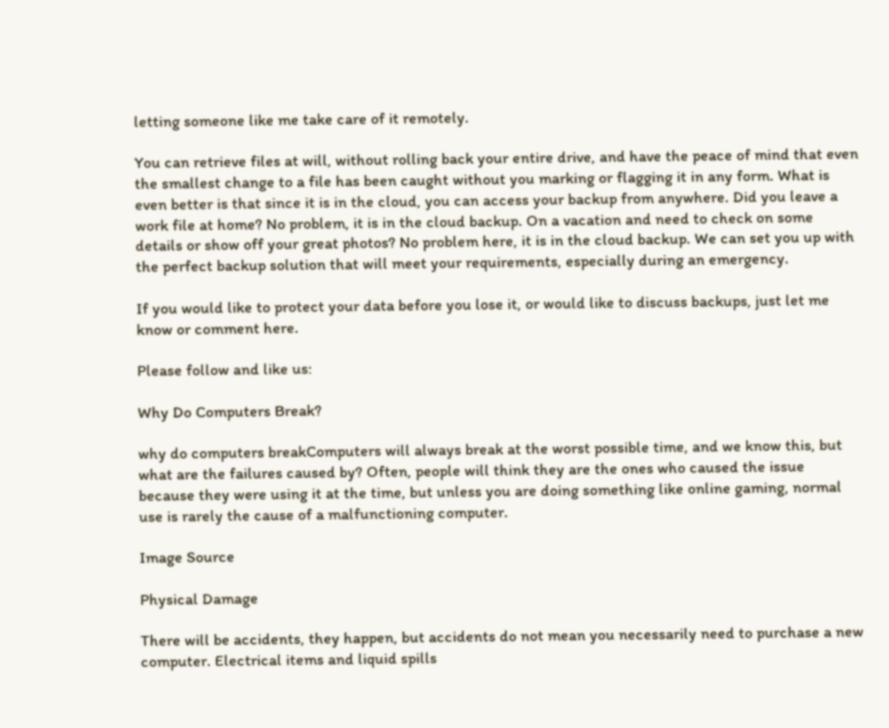letting someone like me take care of it remotely.

You can retrieve files at will, without rolling back your entire drive, and have the peace of mind that even the smallest change to a file has been caught without you marking or flagging it in any form. What is even better is that since it is in the cloud, you can access your backup from anywhere. Did you leave a work file at home? No problem, it is in the cloud backup. On a vacation and need to check on some details or show off your great photos? No problem here, it is in the cloud backup. We can set you up with the perfect backup solution that will meet your requirements, especially during an emergency.

If you would like to protect your data before you lose it, or would like to discuss backups, just let me know or comment here.

Please follow and like us:

Why Do Computers Break?

why do computers breakComputers will always break at the worst possible time, and we know this, but what are the failures caused by? Often, people will think they are the ones who caused the issue because they were using it at the time, but unless you are doing something like online gaming, normal use is rarely the cause of a malfunctioning computer.

Image Source

Physical Damage

There will be accidents, they happen, but accidents do not mean you necessarily need to purchase a new computer. Electrical items and liquid spills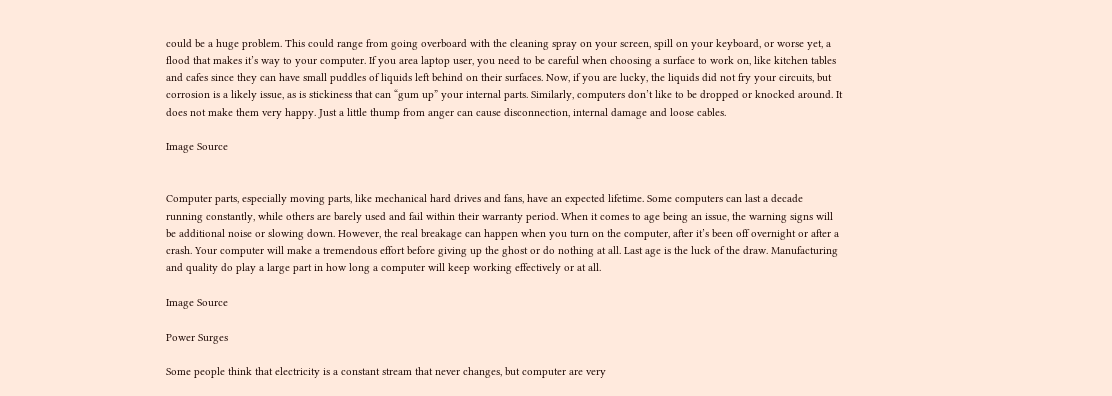could be a huge problem. This could range from going overboard with the cleaning spray on your screen, spill on your keyboard, or worse yet, a flood that makes it’s way to your computer. If you area laptop user, you need to be careful when choosing a surface to work on, like kitchen tables and cafes since they can have small puddles of liquids left behind on their surfaces. Now, if you are lucky, the liquids did not fry your circuits, but corrosion is a likely issue, as is stickiness that can “gum up” your internal parts. Similarly, computers don’t like to be dropped or knocked around. It does not make them very happy. Just a little thump from anger can cause disconnection, internal damage and loose cables.

Image Source


Computer parts, especially moving parts, like mechanical hard drives and fans, have an expected lifetime. Some computers can last a decade running constantly, while others are barely used and fail within their warranty period. When it comes to age being an issue, the warning signs will be additional noise or slowing down. However, the real breakage can happen when you turn on the computer, after it’s been off overnight or after a crash. Your computer will make a tremendous effort before giving up the ghost or do nothing at all. Last age is the luck of the draw. Manufacturing and quality do play a large part in how long a computer will keep working effectively or at all.

Image Source

Power Surges

Some people think that electricity is a constant stream that never changes, but computer are very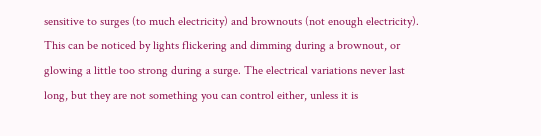sensitive to surges (to much electricity) and brownouts (not enough electricity). This can be noticed by lights flickering and dimming during a brownout, or glowing a little too strong during a surge. The electrical variations never last long, but they are not something you can control either, unless it is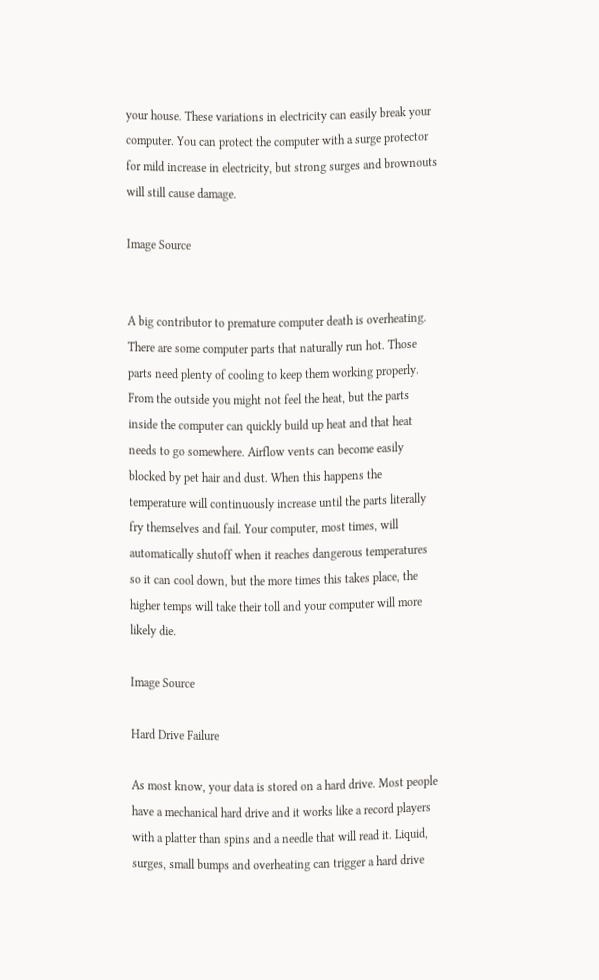your house. These variations in electricity can easily break your computer. You can protect the computer with a surge protector for mild increase in electricity, but strong surges and brownouts will still cause damage.

Image Source


A big contributor to premature computer death is overheating. There are some computer parts that naturally run hot. Those parts need plenty of cooling to keep them working properly. From the outside you might not feel the heat, but the parts inside the computer can quickly build up heat and that heat needs to go somewhere. Airflow vents can become easily blocked by pet hair and dust. When this happens the temperature will continuously increase until the parts literally fry themselves and fail. Your computer, most times, will automatically shutoff when it reaches dangerous temperatures so it can cool down, but the more times this takes place, the higher temps will take their toll and your computer will more likely die.

Image Source

Hard Drive Failure

As most know, your data is stored on a hard drive. Most people have a mechanical hard drive and it works like a record players with a platter than spins and a needle that will read it. Liquid, surges, small bumps and overheating can trigger a hard drive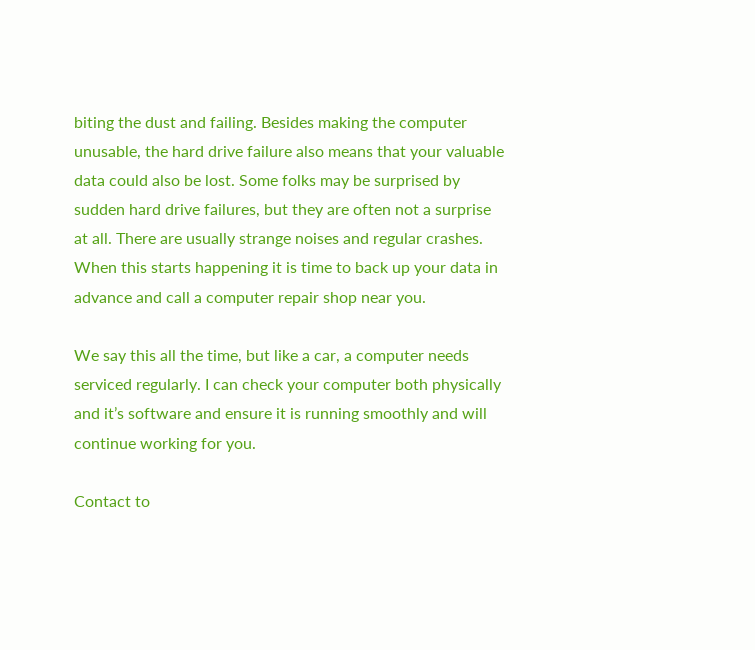biting the dust and failing. Besides making the computer unusable, the hard drive failure also means that your valuable data could also be lost. Some folks may be surprised by sudden hard drive failures, but they are often not a surprise at all. There are usually strange noises and regular crashes. When this starts happening it is time to back up your data in advance and call a computer repair shop near you.

We say this all the time, but like a car, a computer needs serviced regularly. I can check your computer both physically and it’s software and ensure it is running smoothly and will continue working for you.

Contact to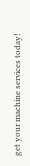get your machine services today!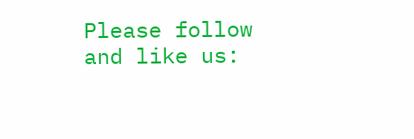Please follow and like us: